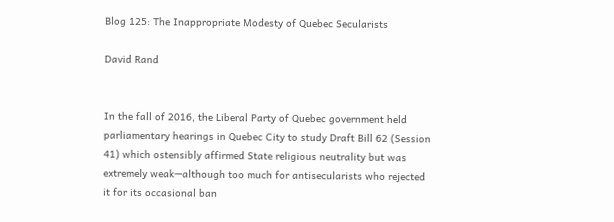Blog 125: The Inappropriate Modesty of Quebec Secularists

David Rand


In the fall of 2016, the Liberal Party of Quebec government held parliamentary hearings in Quebec City to study Draft Bill 62 (Session 41) which ostensibly affirmed State religious neutrality but was extremely weak—although too much for antisecularists who rejected it for its occasional ban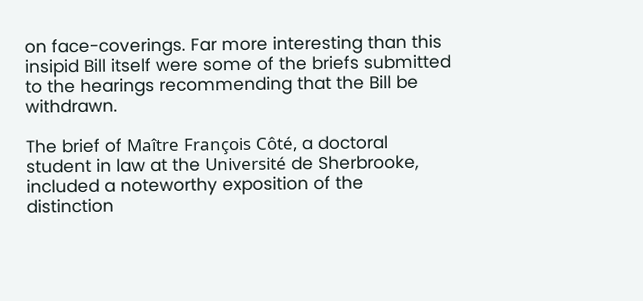on face-coverings. Far more interesting than this insipid Bill itself were some of the briefs submitted to the hearings recommending that the Bill be withdrawn.

The brief of Maître François Côté, a doctoral student in law at the Université de Sherbrooke, included a noteworthy exposition of the distinction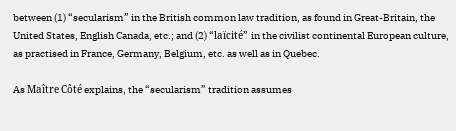between (1) “secularism” in the British common law tradition, as found in Great-Britain, the United States, English Canada, etc.; and (2) “laïcité” in the civilist continental European culture, as practised in France, Germany, Belgium, etc. as well as in Quebec.

As Maître Côté explains, the “secularism” tradition assumes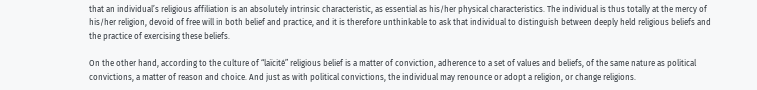that an individual’s religious affiliation is an absolutely intrinsic characteristic, as essential as his/her physical characteristics. The individual is thus totally at the mercy of his/her religion, devoid of free will in both belief and practice, and it is therefore unthinkable to ask that individual to distinguish between deeply held religious beliefs and the practice of exercising these beliefs.

On the other hand, according to the culture of “laïcité” religious belief is a matter of conviction, adherence to a set of values and beliefs, of the same nature as political convictions, a matter of reason and choice. And just as with political convictions, the individual may renounce or adopt a religion, or change religions.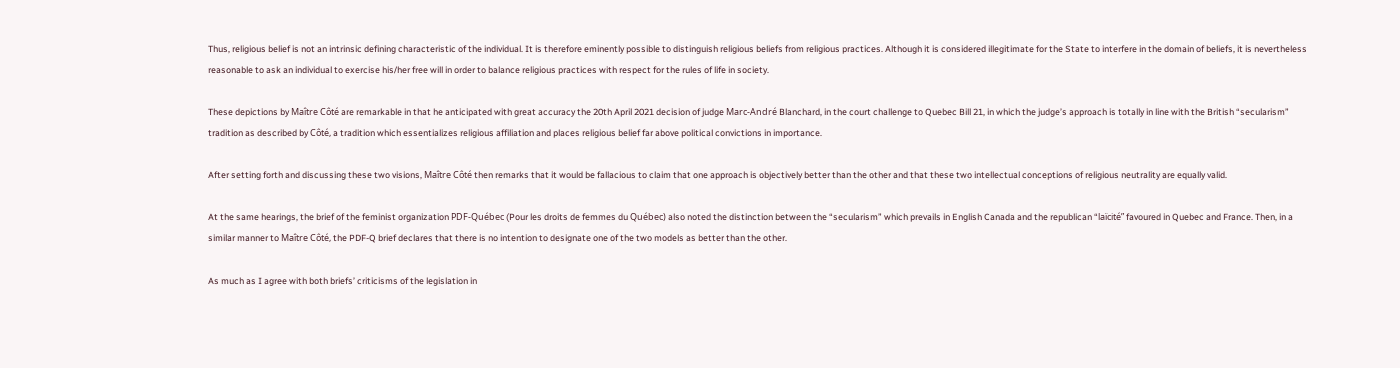Thus, religious belief is not an intrinsic defining characteristic of the individual. It is therefore eminently possible to distinguish religious beliefs from religious practices. Although it is considered illegitimate for the State to interfere in the domain of beliefs, it is nevertheless reasonable to ask an individual to exercise his/her free will in order to balance religious practices with respect for the rules of life in society.

These depictions by Maître Côté are remarkable in that he anticipated with great accuracy the 20th April 2021 decision of judge Marc-André Blanchard, in the court challenge to Quebec Bill 21, in which the judge’s approach is totally in line with the British “secularism” tradition as described by Côté, a tradition which essentializes religious affiliation and places religious belief far above political convictions in importance.

After setting forth and discussing these two visions, Maître Côté then remarks that it would be fallacious to claim that one approach is objectively better than the other and that these two intellectual conceptions of religious neutrality are equally valid.

At the same hearings, the brief of the feminist organization PDF-Québec (Pour les droits de femmes du Québec) also noted the distinction between the “secularism” which prevails in English Canada and the republican “laïcité” favoured in Quebec and France. Then, in a similar manner to Maître Côté, the PDF-Q brief declares that there is no intention to designate one of the two models as better than the other.

As much as I agree with both briefs’ criticisms of the legislation in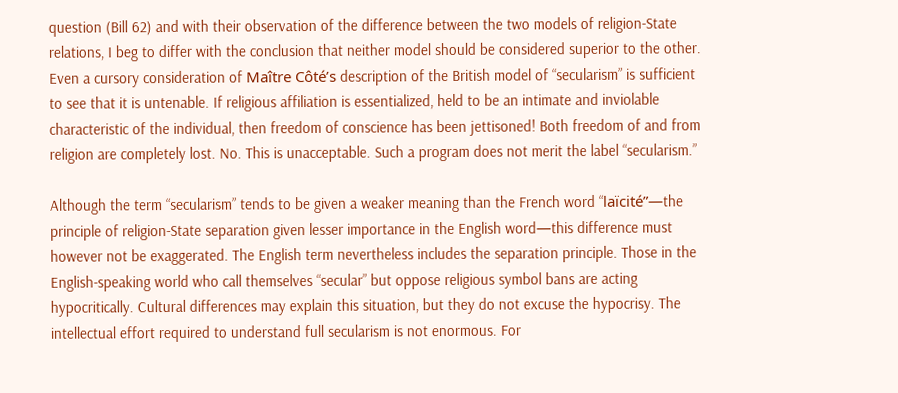question (Bill 62) and with their observation of the difference between the two models of religion-State relations, I beg to differ with the conclusion that neither model should be considered superior to the other. Even a cursory consideration of Maître Côté’s description of the British model of “secularism” is sufficient to see that it is untenable. If religious affiliation is essentialized, held to be an intimate and inviolable characteristic of the individual, then freedom of conscience has been jettisoned! Both freedom of and from religion are completely lost. No. This is unacceptable. Such a program does not merit the label “secularism.”

Although the term “secularism” tends to be given a weaker meaning than the French word “laïcité”—the principle of religion-State separation given lesser importance in the English word—this difference must however not be exaggerated. The English term nevertheless includes the separation principle. Those in the English-speaking world who call themselves “secular” but oppose religious symbol bans are acting hypocritically. Cultural differences may explain this situation, but they do not excuse the hypocrisy. The intellectual effort required to understand full secularism is not enormous. For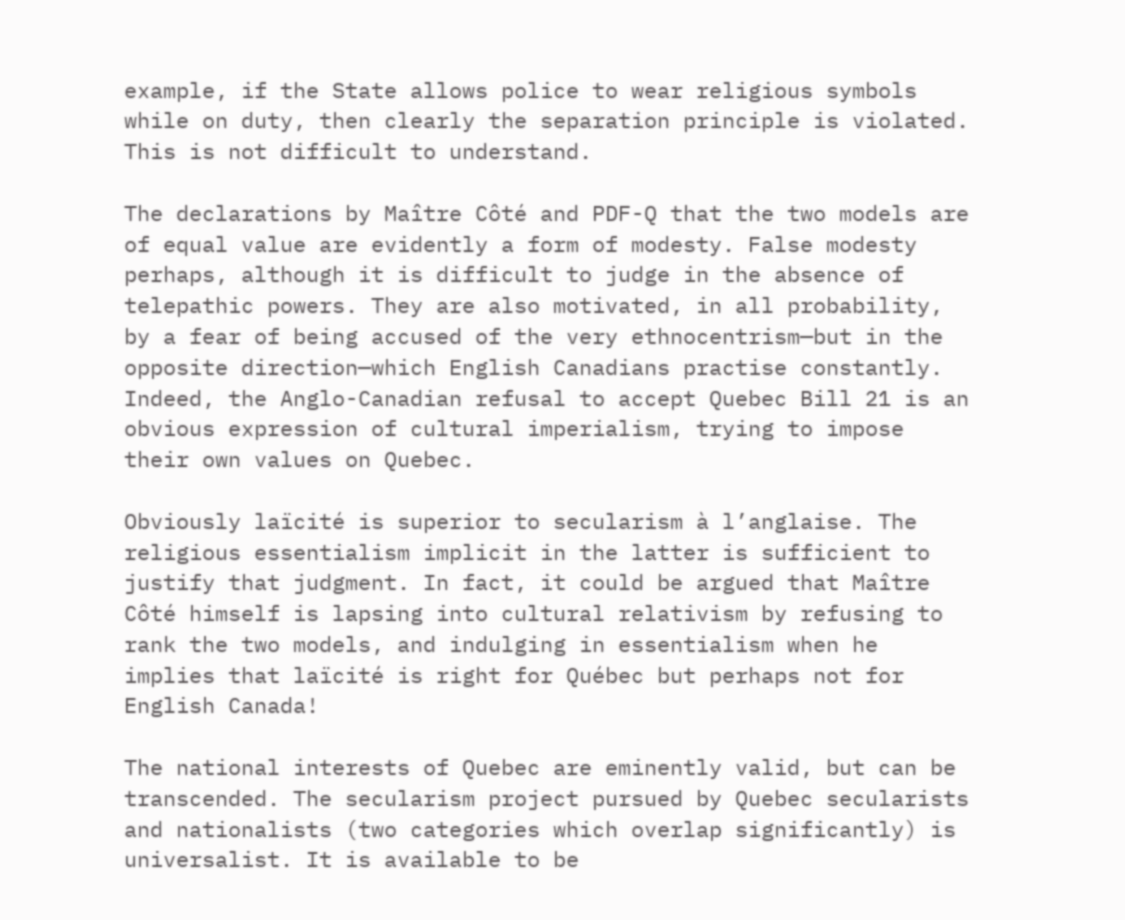example, if the State allows police to wear religious symbols while on duty, then clearly the separation principle is violated. This is not difficult to understand.

The declarations by Maître Côté and PDF-Q that the two models are of equal value are evidently a form of modesty. False modesty perhaps, although it is difficult to judge in the absence of telepathic powers. They are also motivated, in all probability, by a fear of being accused of the very ethnocentrism—but in the opposite direction—which English Canadians practise constantly. Indeed, the Anglo-Canadian refusal to accept Quebec Bill 21 is an obvious expression of cultural imperialism, trying to impose their own values on Quebec.

Obviously laïcité is superior to secularism à l’anglaise. The religious essentialism implicit in the latter is sufficient to justify that judgment. In fact, it could be argued that Maître Côté himself is lapsing into cultural relativism by refusing to rank the two models, and indulging in essentialism when he implies that laïcité is right for Québec but perhaps not for English Canada!

The national interests of Quebec are eminently valid, but can be transcended. The secularism project pursued by Quebec secularists and nationalists (two categories which overlap significantly) is universalist. It is available to be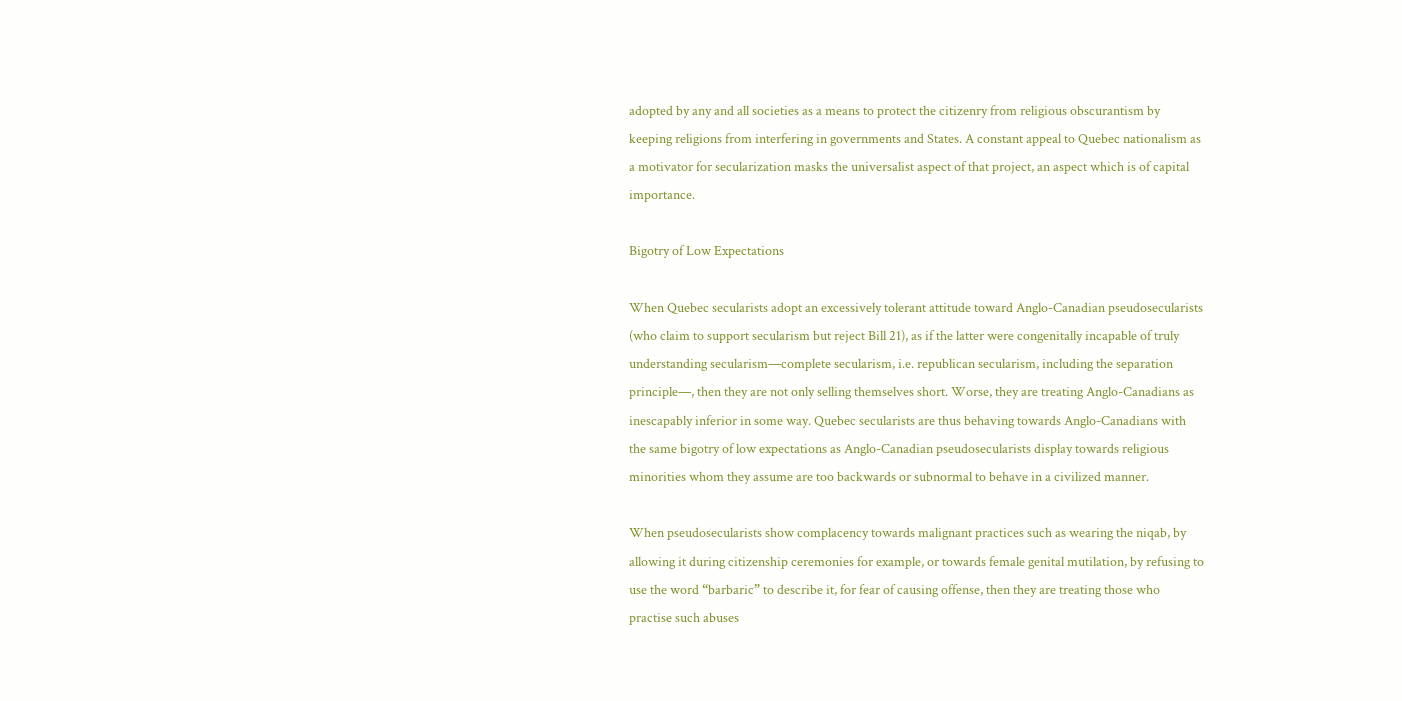adopted by any and all societies as a means to protect the citizenry from religious obscurantism by keeping religions from interfering in governments and States. A constant appeal to Quebec nationalism as a motivator for secularization masks the universalist aspect of that project, an aspect which is of capital importance.

Bigotry of Low Expectations

When Quebec secularists adopt an excessively tolerant attitude toward Anglo-Canadian pseudosecularists (who claim to support secularism but reject Bill 21), as if the latter were congenitally incapable of truly understanding secularism—complete secularism, i.e. republican secularism, including the separation principle—, then they are not only selling themselves short. Worse, they are treating Anglo-Canadians as inescapably inferior in some way. Quebec secularists are thus behaving towards Anglo-Canadians with the same bigotry of low expectations as Anglo-Canadian pseudosecularists display towards religious minorities whom they assume are too backwards or subnormal to behave in a civilized manner.

When pseudosecularists show complacency towards malignant practices such as wearing the niqab, by allowing it during citizenship ceremonies for example, or towards female genital mutilation, by refusing to use the word “barbaric” to describe it, for fear of causing offense, then they are treating those who practise such abuses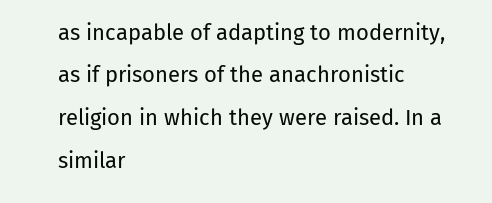as incapable of adapting to modernity, as if prisoners of the anachronistic religion in which they were raised. In a similar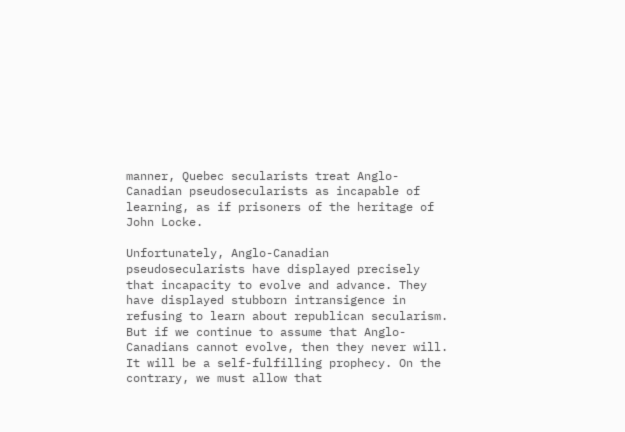manner, Quebec secularists treat Anglo-Canadian pseudosecularists as incapable of learning, as if prisoners of the heritage of John Locke.

Unfortunately, Anglo-Canadian pseudosecularists have displayed precisely that incapacity to evolve and advance. They have displayed stubborn intransigence in refusing to learn about republican secularism. But if we continue to assume that Anglo-Canadians cannot evolve, then they never will. It will be a self-fulfilling prophecy. On the contrary, we must allow that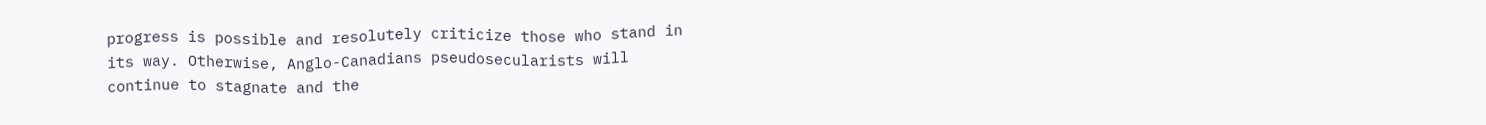progress is possible and resolutely criticize those who stand in its way. Otherwise, Anglo-Canadians pseudosecularists will continue to stagnate and the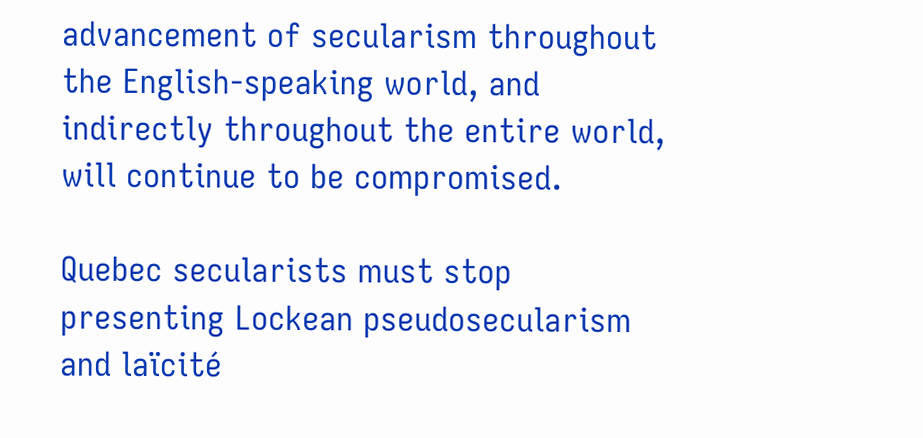advancement of secularism throughout the English-speaking world, and indirectly throughout the entire world, will continue to be compromised.

Quebec secularists must stop presenting Lockean pseudosecularism and laïcité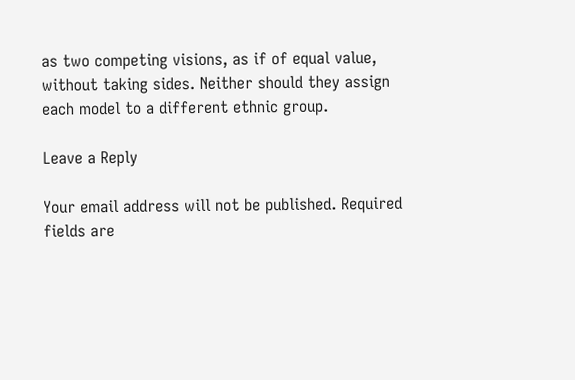as two competing visions, as if of equal value, without taking sides. Neither should they assign each model to a different ethnic group.

Leave a Reply

Your email address will not be published. Required fields are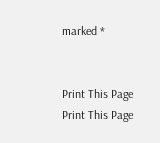marked *


Print This Page Print This Page